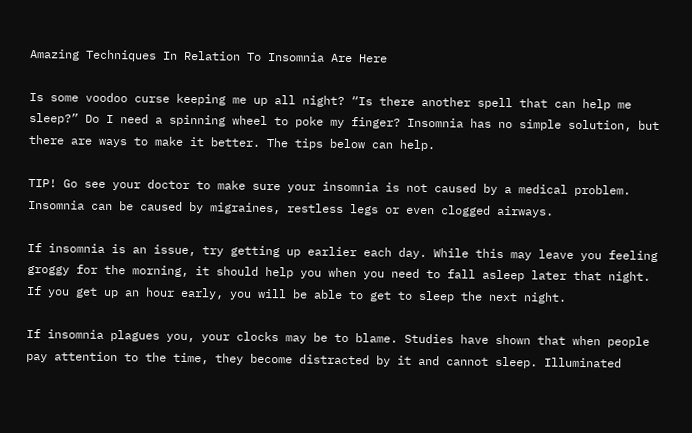Amazing Techniques In Relation To Insomnia Are Here

Is some voodoo curse keeping me up all night? “Is there another spell that can help me sleep?” Do I need a spinning wheel to poke my finger? Insomnia has no simple solution, but there are ways to make it better. The tips below can help.

TIP! Go see your doctor to make sure your insomnia is not caused by a medical problem. Insomnia can be caused by migraines, restless legs or even clogged airways.

If insomnia is an issue, try getting up earlier each day. While this may leave you feeling groggy for the morning, it should help you when you need to fall asleep later that night. If you get up an hour early, you will be able to get to sleep the next night.

If insomnia plagues you, your clocks may be to blame. Studies have shown that when people pay attention to the time, they become distracted by it and cannot sleep. Illuminated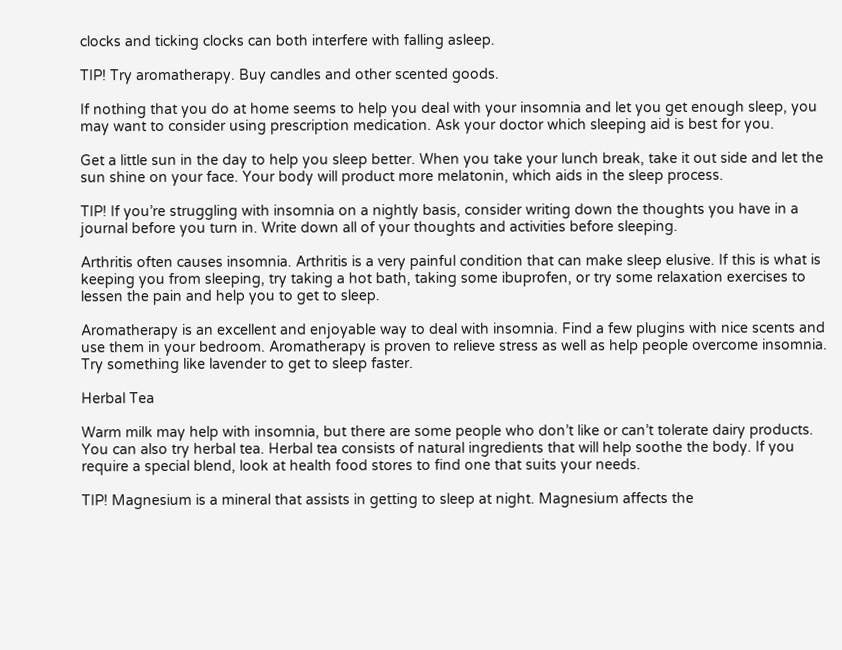clocks and ticking clocks can both interfere with falling asleep.

TIP! Try aromatherapy. Buy candles and other scented goods.

If nothing that you do at home seems to help you deal with your insomnia and let you get enough sleep, you may want to consider using prescription medication. Ask your doctor which sleeping aid is best for you.

Get a little sun in the day to help you sleep better. When you take your lunch break, take it out side and let the sun shine on your face. Your body will product more melatonin, which aids in the sleep process.

TIP! If you’re struggling with insomnia on a nightly basis, consider writing down the thoughts you have in a journal before you turn in. Write down all of your thoughts and activities before sleeping.

Arthritis often causes insomnia. Arthritis is a very painful condition that can make sleep elusive. If this is what is keeping you from sleeping, try taking a hot bath, taking some ibuprofen, or try some relaxation exercises to lessen the pain and help you to get to sleep.

Aromatherapy is an excellent and enjoyable way to deal with insomnia. Find a few plugins with nice scents and use them in your bedroom. Aromatherapy is proven to relieve stress as well as help people overcome insomnia. Try something like lavender to get to sleep faster.

Herbal Tea

Warm milk may help with insomnia, but there are some people who don’t like or can’t tolerate dairy products. You can also try herbal tea. Herbal tea consists of natural ingredients that will help soothe the body. If you require a special blend, look at health food stores to find one that suits your needs.

TIP! Magnesium is a mineral that assists in getting to sleep at night. Magnesium affects the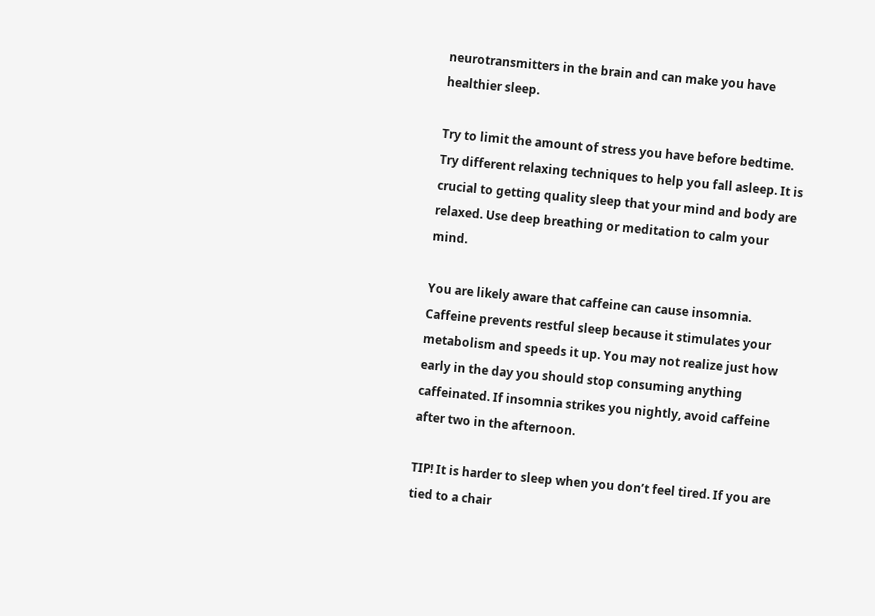neurotransmitters in the brain and can make you have healthier sleep.

Try to limit the amount of stress you have before bedtime. Try different relaxing techniques to help you fall asleep. It is crucial to getting quality sleep that your mind and body are relaxed. Use deep breathing or meditation to calm your mind.

You are likely aware that caffeine can cause insomnia. Caffeine prevents restful sleep because it stimulates your metabolism and speeds it up. You may not realize just how early in the day you should stop consuming anything caffeinated. If insomnia strikes you nightly, avoid caffeine after two in the afternoon.

TIP! It is harder to sleep when you don’t feel tired. If you are tied to a chair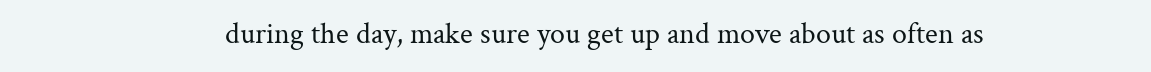during the day, make sure you get up and move about as often as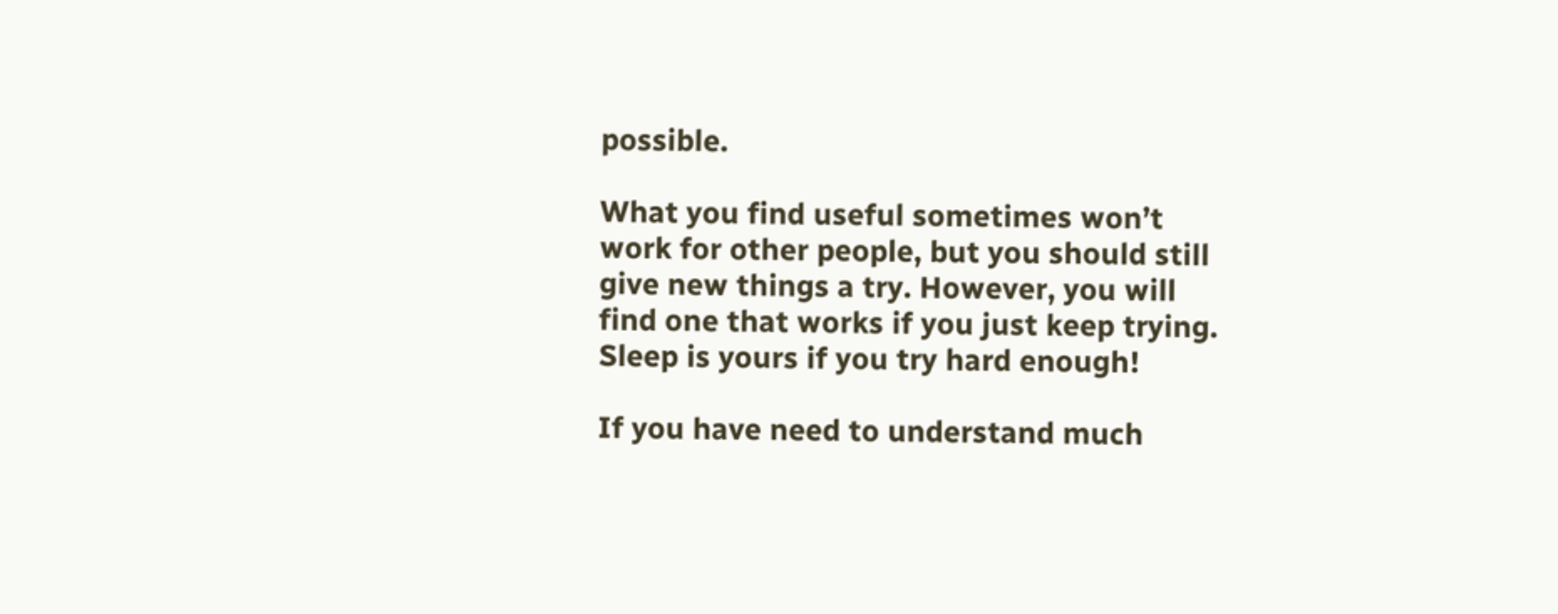possible.

What you find useful sometimes won’t work for other people, but you should still give new things a try. However, you will find one that works if you just keep trying. Sleep is yours if you try hard enough!

If you have need to understand much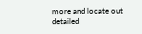more and locate out detailed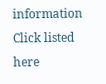information
Click listed here